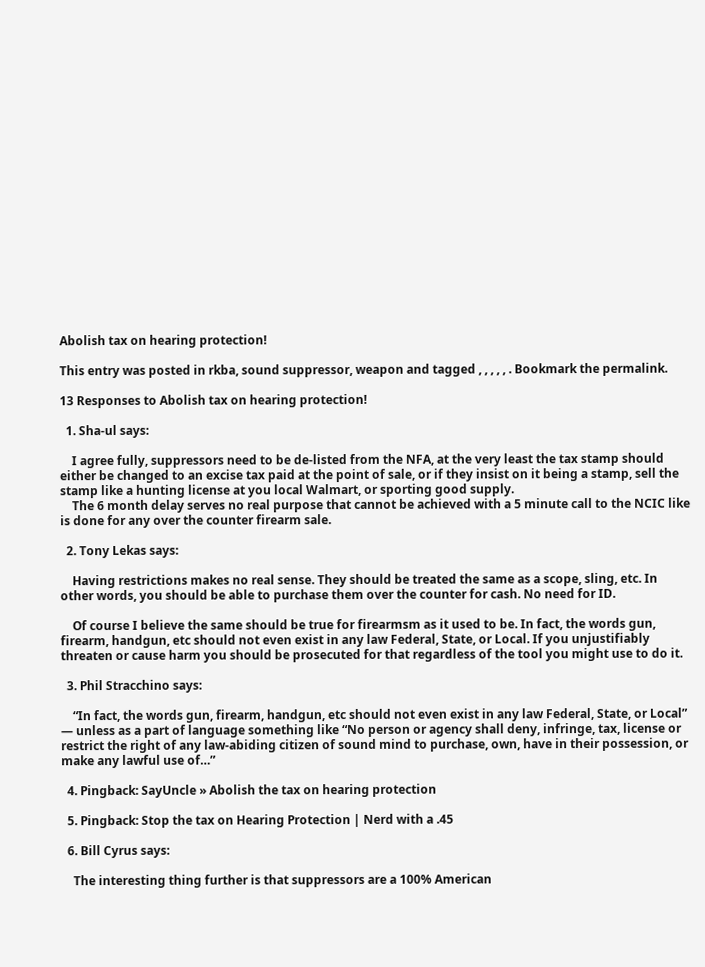Abolish tax on hearing protection!

This entry was posted in rkba, sound suppressor, weapon and tagged , , , , , . Bookmark the permalink.

13 Responses to Abolish tax on hearing protection!

  1. Sha-ul says:

    I agree fully, suppressors need to be de-listed from the NFA, at the very least the tax stamp should either be changed to an excise tax paid at the point of sale, or if they insist on it being a stamp, sell the stamp like a hunting license at you local Walmart, or sporting good supply.
    The 6 month delay serves no real purpose that cannot be achieved with a 5 minute call to the NCIC like is done for any over the counter firearm sale.

  2. Tony Lekas says:

    Having restrictions makes no real sense. They should be treated the same as a scope, sling, etc. In other words, you should be able to purchase them over the counter for cash. No need for ID.

    Of course I believe the same should be true for firearmsm as it used to be. In fact, the words gun, firearm, handgun, etc should not even exist in any law Federal, State, or Local. If you unjustifiably threaten or cause harm you should be prosecuted for that regardless of the tool you might use to do it.

  3. Phil Stracchino says:

    “In fact, the words gun, firearm, handgun, etc should not even exist in any law Federal, State, or Local” — unless as a part of language something like “No person or agency shall deny, infringe, tax, license or restrict the right of any law-abiding citizen of sound mind to purchase, own, have in their possession, or make any lawful use of…”

  4. Pingback: SayUncle » Abolish the tax on hearing protection

  5. Pingback: Stop the tax on Hearing Protection | Nerd with a .45

  6. Bill Cyrus says:

    The interesting thing further is that suppressors are a 100% American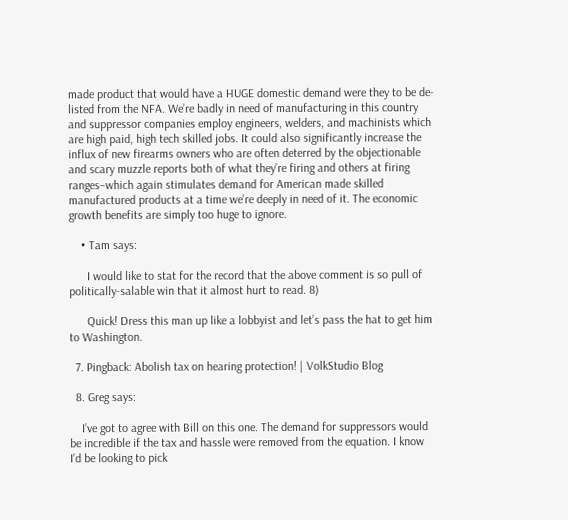made product that would have a HUGE domestic demand were they to be de-listed from the NFA. We’re badly in need of manufacturing in this country and suppressor companies employ engineers, welders, and machinists which are high paid, high tech skilled jobs. It could also significantly increase the influx of new firearms owners who are often deterred by the objectionable and scary muzzle reports both of what they’re firing and others at firing ranges–which again stimulates demand for American made skilled manufactured products at a time we’re deeply in need of it. The economic growth benefits are simply too huge to ignore.

    • Tam says:

      I would like to stat for the record that the above comment is so pull of politically-salable win that it almost hurt to read. 8)

      Quick! Dress this man up like a lobbyist and let’s pass the hat to get him to Washington.

  7. Pingback: Abolish tax on hearing protection! | VolkStudio Blog

  8. Greg says:

    I’ve got to agree with Bill on this one. The demand for suppressors would be incredible if the tax and hassle were removed from the equation. I know I’d be looking to pick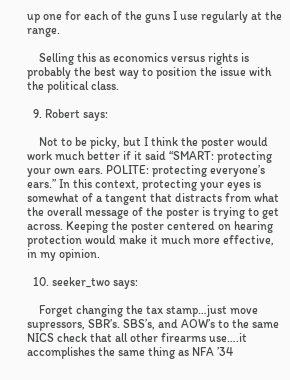up one for each of the guns I use regularly at the range.

    Selling this as economics versus rights is probably the best way to position the issue with the political class.

  9. Robert says:

    Not to be picky, but I think the poster would work much better if it said “SMART: protecting your own ears. POLITE: protecting everyone’s ears.” In this context, protecting your eyes is somewhat of a tangent that distracts from what the overall message of the poster is trying to get across. Keeping the poster centered on hearing protection would make it much more effective, in my opinion.

  10. seeker_two says:

    Forget changing the tax stamp…just move supressors, SBR’s. SBS’s, and AOW’s to the same NICS check that all other firearms use….it accomplishes the same thing as NFA ’34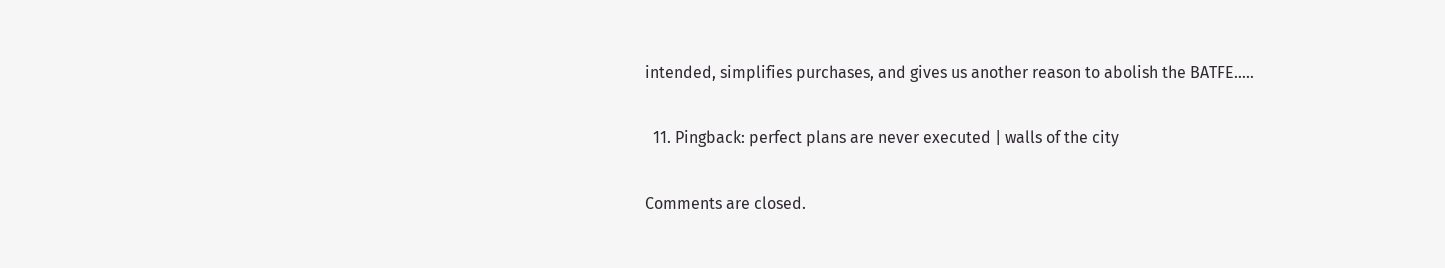intended, simplifies purchases, and gives us another reason to abolish the BATFE…..

  11. Pingback: perfect plans are never executed | walls of the city

Comments are closed.